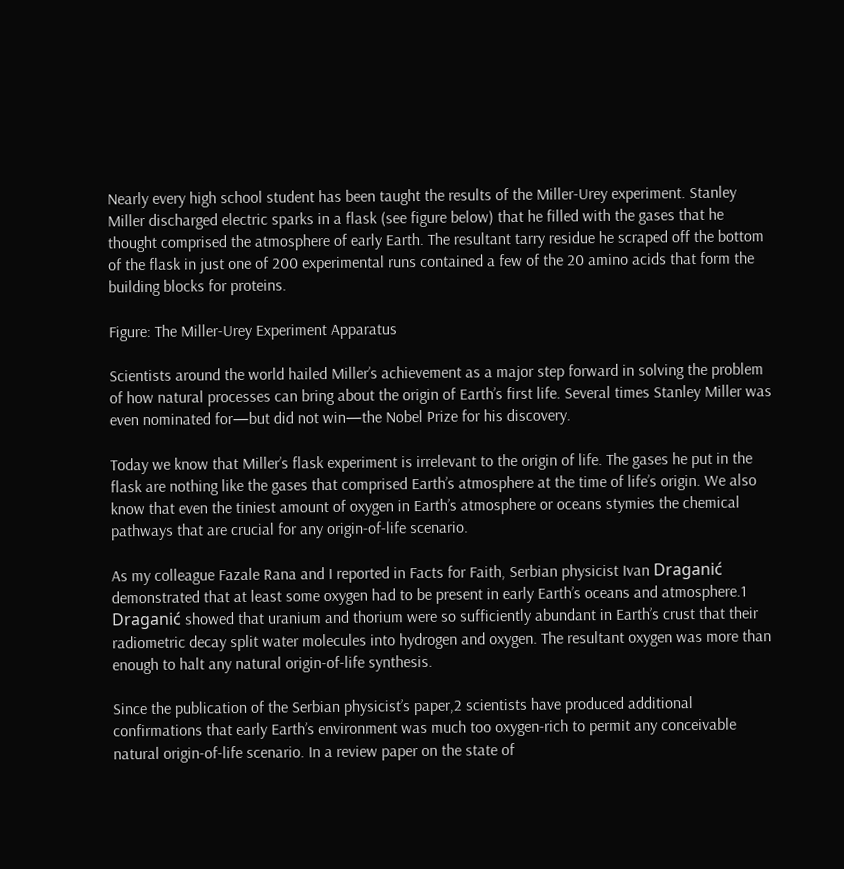Nearly every high school student has been taught the results of the Miller-Urey experiment. Stanley Miller discharged electric sparks in a flask (see figure below) that he filled with the gases that he thought comprised the atmosphere of early Earth. The resultant tarry residue he scraped off the bottom of the flask in just one of 200 experimental runs contained a few of the 20 amino acids that form the building blocks for proteins.

Figure: The Miller-Urey Experiment Apparatus

Scientists around the world hailed Miller’s achievement as a major step forward in solving the problem of how natural processes can bring about the origin of Earth’s first life. Several times Stanley Miller was even nominated for—but did not win—the Nobel Prize for his discovery.

Today we know that Miller’s flask experiment is irrelevant to the origin of life. The gases he put in the flask are nothing like the gases that comprised Earth’s atmosphere at the time of life’s origin. We also know that even the tiniest amount of oxygen in Earth’s atmosphere or oceans stymies the chemical pathways that are crucial for any origin-of-life scenario.

As my colleague Fazale Rana and I reported in Facts for Faith, Serbian physicist Ivan Draganić demonstrated that at least some oxygen had to be present in early Earth’s oceans and atmosphere.1 Draganić showed that uranium and thorium were so sufficiently abundant in Earth’s crust that their radiometric decay split water molecules into hydrogen and oxygen. The resultant oxygen was more than enough to halt any natural origin-of-life synthesis.

Since the publication of the Serbian physicist’s paper,2 scientists have produced additional confirmations that early Earth’s environment was much too oxygen-rich to permit any conceivable natural origin-of-life scenario. In a review paper on the state of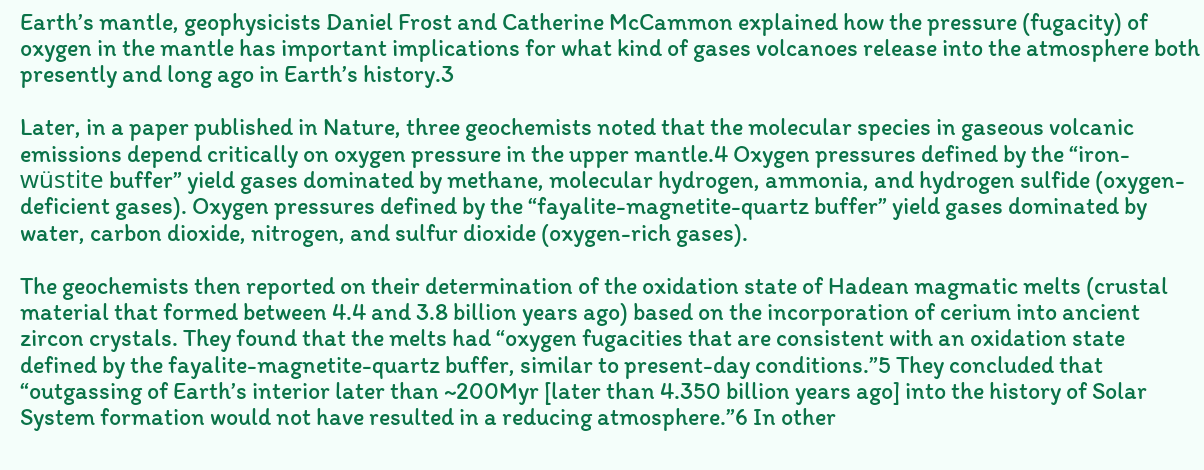Earth’s mantle, geophysicists Daniel Frost and Catherine McCammon explained how the pressure (fugacity) of oxygen in the mantle has important implications for what kind of gases volcanoes release into the atmosphere both presently and long ago in Earth’s history.3

Later, in a paper published in Nature, three geochemists noted that the molecular species in gaseous volcanic emissions depend critically on oxygen pressure in the upper mantle.4 Oxygen pressures defined by the “iron-wüstite buffer” yield gases dominated by methane, molecular hydrogen, ammonia, and hydrogen sulfide (oxygen-deficient gases). Oxygen pressures defined by the “fayalite-magnetite-quartz buffer” yield gases dominated by water, carbon dioxide, nitrogen, and sulfur dioxide (oxygen-rich gases).

The geochemists then reported on their determination of the oxidation state of Hadean magmatic melts (crustal material that formed between 4.4 and 3.8 billion years ago) based on the incorporation of cerium into ancient zircon crystals. They found that the melts had “oxygen fugacities that are consistent with an oxidation state defined by the fayalite-magnetite-quartz buffer, similar to present-day conditions.”5 They concluded that “outgassing of Earth’s interior later than ~200Myr [later than 4.350 billion years ago] into the history of Solar System formation would not have resulted in a reducing atmosphere.”6 In other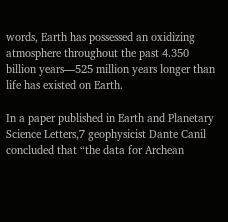words, Earth has possessed an oxidizing atmosphere throughout the past 4.350 billion years—525 million years longer than life has existed on Earth.

In a paper published in Earth and Planetary Science Letters,7 geophysicist Dante Canil concluded that “the data for Archean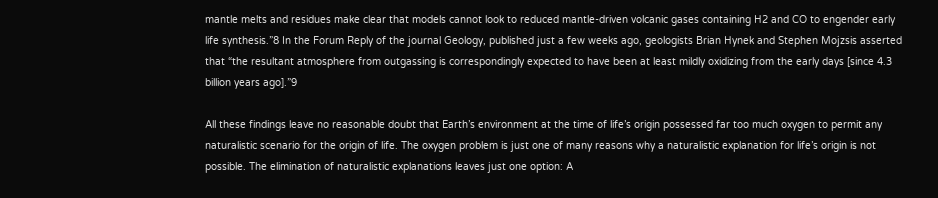mantle melts and residues make clear that models cannot look to reduced mantle-driven volcanic gases containing H2 and CO to engender early life synthesis.”8 In the Forum Reply of the journal Geology, published just a few weeks ago, geologists Brian Hynek and Stephen Mojzsis asserted that “the resultant atmosphere from outgassing is correspondingly expected to have been at least mildly oxidizing from the early days [since 4.3 billion years ago].”9

All these findings leave no reasonable doubt that Earth’s environment at the time of life’s origin possessed far too much oxygen to permit any naturalistic scenario for the origin of life. The oxygen problem is just one of many reasons why a naturalistic explanation for life’s origin is not possible. The elimination of naturalistic explanations leaves just one option: A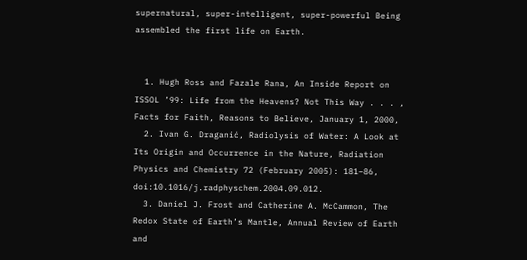supernatural, super-intelligent, super-powerful Being assembled the first life on Earth.


  1. Hugh Ross and Fazale Rana, An Inside Report on ISSOL ’99: Life from the Heavens? Not This Way . . . , Facts for Faith, Reasons to Believe, January 1, 2000,
  2. Ivan G. Draganić, Radiolysis of Water: A Look at Its Origin and Occurrence in the Nature, Radiation Physics and Chemistry 72 (February 2005): 181–86, doi:10.1016/j.radphyschem.2004.09.012.
  3. Daniel J. Frost and Catherine A. McCammon, The Redox State of Earth’s Mantle, Annual Review of Earth and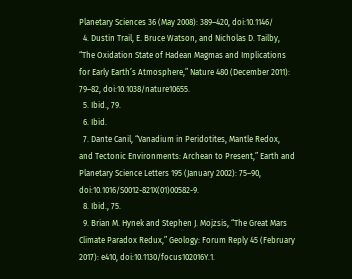Planetary Sciences 36 (May 2008): 389–420, doi:10.1146/
  4. Dustin Trail, E. Bruce Watson, and Nicholas D. Tailby, “The Oxidation State of Hadean Magmas and Implications for Early Earth’s Atmosphere,” Nature 480 (December 2011): 79–82, doi:10.1038/nature10655.
  5. Ibid., 79.
  6. Ibid.
  7. Dante Canil, “Vanadium in Peridotites, Mantle Redox, and Tectonic Environments: Archean to Present,” Earth and Planetary Science Letters 195 (January 2002): 75–90, doi:10.1016/S0012-821X(01)00582-9.
  8. Ibid., 75.
  9. Brian M. Hynek and Stephen J. Mojzsis, “The Great Mars Climate Paradox Redux,” Geology: Forum Reply 45 (February 2017): e410, doi:10.1130/focus102016Y.1.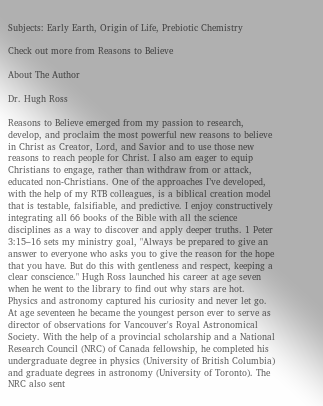Subjects: Early Earth, Origin of Life, Prebiotic Chemistry

Check out more from Reasons to Believe

About The Author

Dr. Hugh Ross

Reasons to Believe emerged from my passion to research, develop, and proclaim the most powerful new reasons to believe in Christ as Creator, Lord, and Savior and to use those new reasons to reach people for Christ. I also am eager to equip Christians to engage, rather than withdraw from or attack, educated non-Christians. One of the approaches I’ve developed, with the help of my RTB colleagues, is a biblical creation model that is testable, falsifiable, and predictive. I enjoy constructively integrating all 66 books of the Bible with all the science disciplines as a way to discover and apply deeper truths. 1 Peter 3:15–16 sets my ministry goal, "Always be prepared to give an answer to everyone who asks you to give the reason for the hope that you have. But do this with gentleness and respect, keeping a clear conscience." Hugh Ross launched his career at age seven when he went to the library to find out why stars are hot. Physics and astronomy captured his curiosity and never let go. At age seventeen he became the youngest person ever to serve as director of observations for Vancouver's Royal Astronomical Society. With the help of a provincial scholarship and a National Research Council (NRC) of Canada fellowship, he completed his undergraduate degree in physics (University of British Columbia) and graduate degrees in astronomy (University of Toronto). The NRC also sent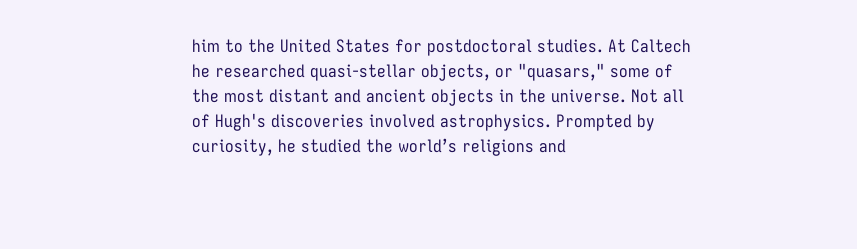him to the United States for postdoctoral studies. At Caltech he researched quasi-stellar objects, or "quasars," some of the most distant and ancient objects in the universe. Not all of Hugh's discoveries involved astrophysics. Prompted by curiosity, he studied the world’s religions and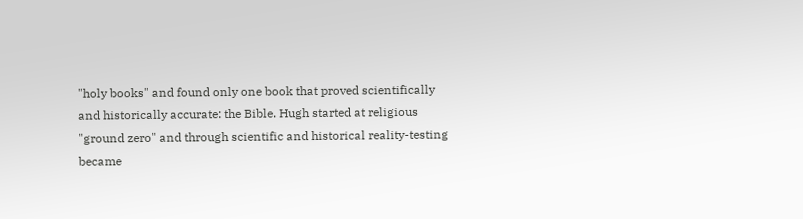"holy books" and found only one book that proved scientifically and historically accurate: the Bible. Hugh started at religious "ground zero" and through scientific and historical reality-testing became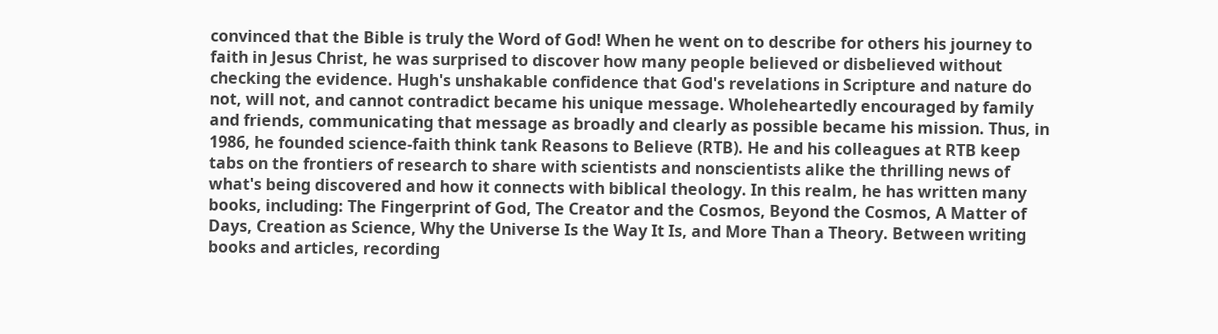convinced that the Bible is truly the Word of God! When he went on to describe for others his journey to faith in Jesus Christ, he was surprised to discover how many people believed or disbelieved without checking the evidence. Hugh's unshakable confidence that God's revelations in Scripture and nature do not, will not, and cannot contradict became his unique message. Wholeheartedly encouraged by family and friends, communicating that message as broadly and clearly as possible became his mission. Thus, in 1986, he founded science-faith think tank Reasons to Believe (RTB). He and his colleagues at RTB keep tabs on the frontiers of research to share with scientists and nonscientists alike the thrilling news of what's being discovered and how it connects with biblical theology. In this realm, he has written many books, including: The Fingerprint of God, The Creator and the Cosmos, Beyond the Cosmos, A Matter of Days, Creation as Science, Why the Universe Is the Way It Is, and More Than a Theory. Between writing books and articles, recording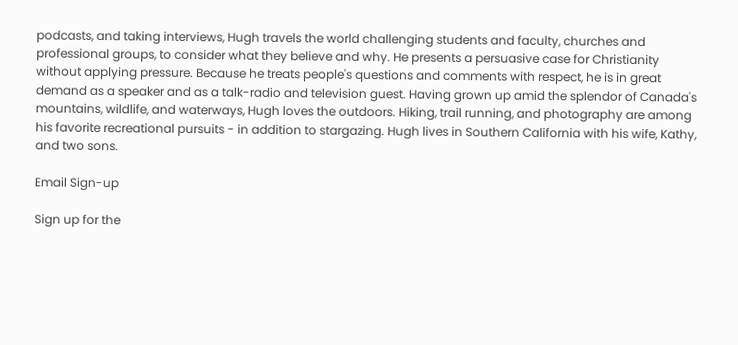podcasts, and taking interviews, Hugh travels the world challenging students and faculty, churches and professional groups, to consider what they believe and why. He presents a persuasive case for Christianity without applying pressure. Because he treats people's questions and comments with respect, he is in great demand as a speaker and as a talk-radio and television guest. Having grown up amid the splendor of Canada's mountains, wildlife, and waterways, Hugh loves the outdoors. Hiking, trail running, and photography are among his favorite recreational pursuits - in addition to stargazing. Hugh lives in Southern California with his wife, Kathy, and two sons.

Email Sign-up

Sign up for the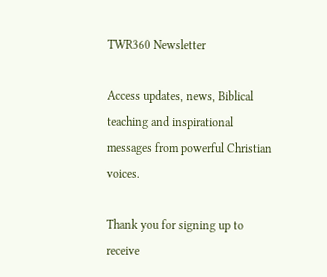TWR360 Newsletter

Access updates, news, Biblical teaching and inspirational messages from powerful Christian voices.

Thank you for signing up to receive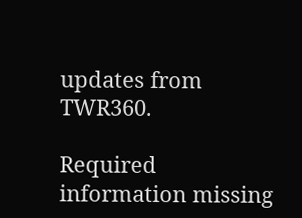updates from TWR360.

Required information missing